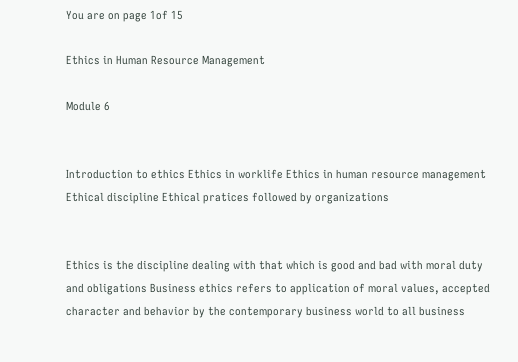You are on page 1of 15

Ethics in Human Resource Management

Module 6


Introduction to ethics Ethics in worklife Ethics in human resource management Ethical discipline Ethical pratices followed by organizations


Ethics is the discipline dealing with that which is good and bad with moral duty and obligations Business ethics refers to application of moral values, accepted character and behavior by the contemporary business world to all business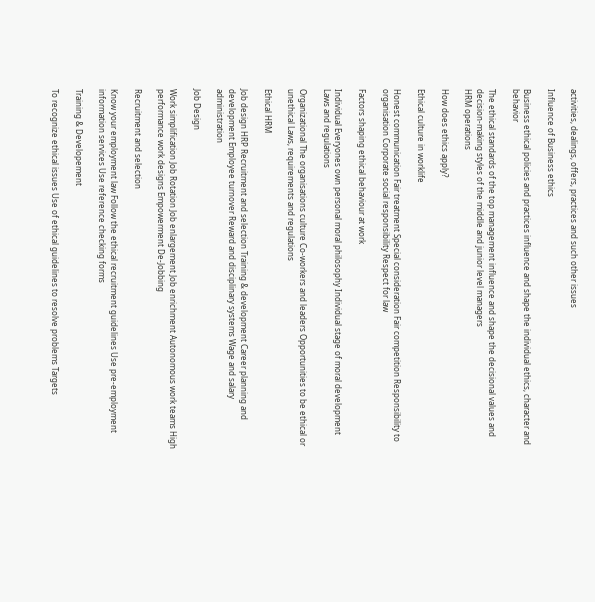activities, dealings, offers, practices and such other issues

Influence of Business ethics

Business ethical policies and practices influence and shape the individual ethics, character and behavior

The ethical standards of the top management influence and shape the decisional values and decision-making styles of the middle and junior level managers
HRM operations

How does ethics apply?

Ethical culture in worklife

Honest communication Fair treatment Special consideration Fair competition Responsibility to organisation Corporate social responsibility Respect for law

Factors shaping ethical behaviour at work

Individual Everyones own personal moral philosophy Individual stage of moral development Laws and regulations

Organizational The organisations culture Co-workers and leaders Opportunities to be ethical or unethical Laws, requirements and regulations

Ethical HRM

Job design HRP Recruitment and selection Training & development Career planning and development Employee turnover Reward and disciplinary systems Wage and salary administration

Job Design

Work simplification Job Rotation Job enlargement Job enrichment Autonomous work teams High performance work designs Empowerment De-Jobbing

Recruitment and selection

Know your employment law Follow the ethical recruitment guidelines Use pre-employment information services Use reference checking forms

Training & Developement

To recognize ethical issues Use of ethical guidelines to resolve problems Targets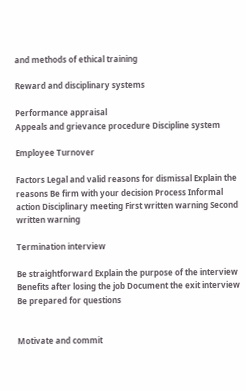and methods of ethical training

Reward and disciplinary systems

Performance appraisal
Appeals and grievance procedure Discipline system

Employee Turnover

Factors Legal and valid reasons for dismissal Explain the reasons Be firm with your decision Process Informal action Disciplinary meeting First written warning Second written warning

Termination interview

Be straightforward Explain the purpose of the interview Benefits after losing the job Document the exit interview Be prepared for questions


Motivate and commit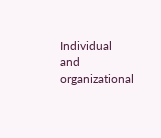Individual and organizational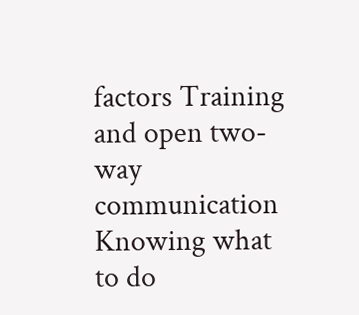factors Training and open two-way communication Knowing what to do